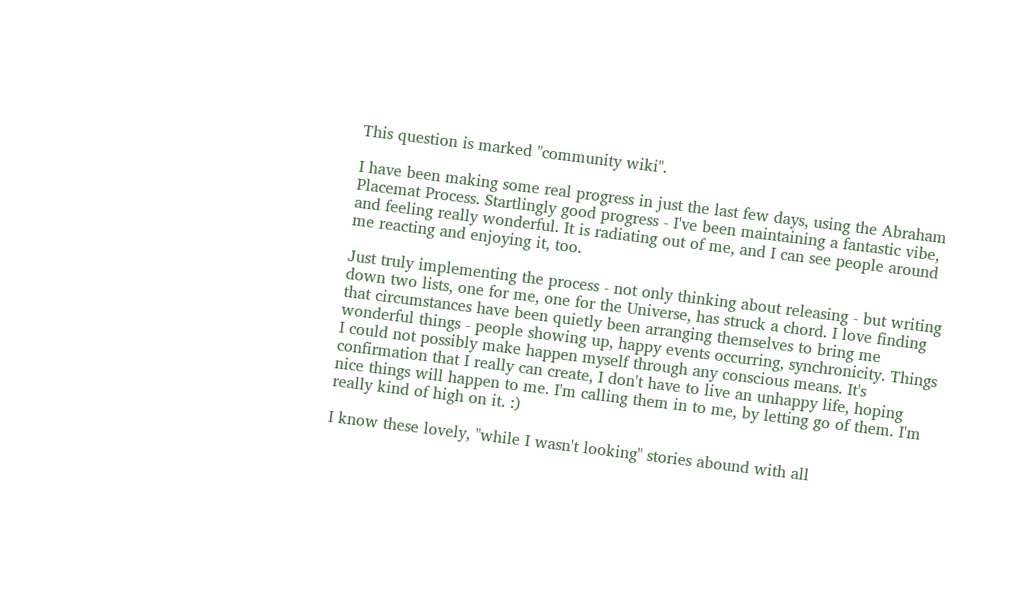This question is marked "community wiki".

I have been making some real progress in just the last few days, using the Abraham Placemat Process. Startlingly good progress - I've been maintaining a fantastic vibe, and feeling really wonderful. It is radiating out of me, and I can see people around me reacting and enjoying it, too.

Just truly implementing the process - not only thinking about releasing - but writing down two lists, one for me, one for the Universe, has struck a chord. I love finding that circumstances have been quietly been arranging themselves to bring me wonderful things - people showing up, happy events occurring, synchronicity. Things I could not possibly make happen myself through any conscious means. It's confirmation that I really can create, I don't have to live an unhappy life, hoping nice things will happen to me. I'm calling them in to me, by letting go of them. I'm really kind of high on it. :)

I know these lovely, "while I wasn't looking" stories abound with all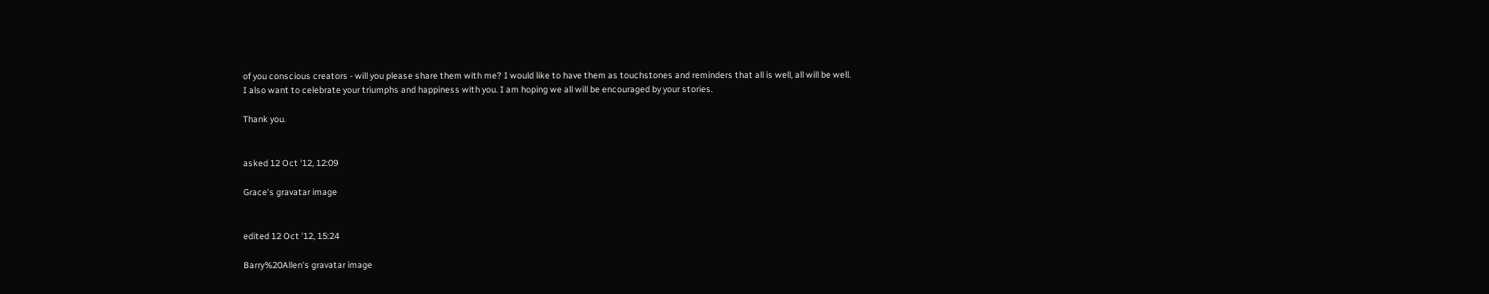of you conscious creators - will you please share them with me? I would like to have them as touchstones and reminders that all is well, all will be well. I also want to celebrate your triumphs and happiness with you. I am hoping we all will be encouraged by your stories.

Thank you.


asked 12 Oct '12, 12:09

Grace's gravatar image


edited 12 Oct '12, 15:24

Barry%20Allen's gravatar image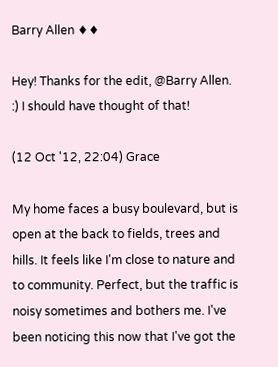Barry Allen ♦♦

Hey! Thanks for the edit, @Barry Allen. :) I should have thought of that!

(12 Oct '12, 22:04) Grace

My home faces a busy boulevard, but is open at the back to fields, trees and hills. It feels like I'm close to nature and to community. Perfect, but the traffic is noisy sometimes and bothers me. I've been noticing this now that I've got the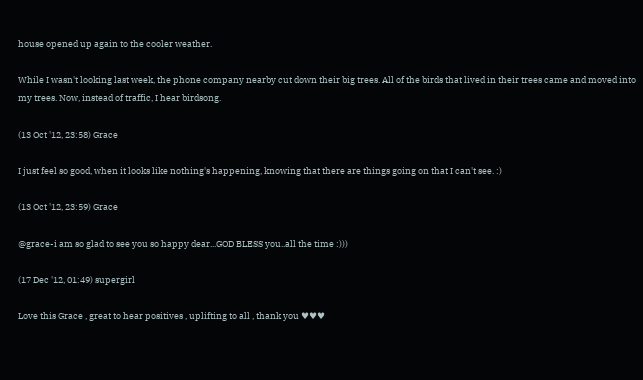house opened up again to the cooler weather.

While I wasn't looking last week, the phone company nearby cut down their big trees. All of the birds that lived in their trees came and moved into my trees. Now, instead of traffic, I hear birdsong.

(13 Oct '12, 23:58) Grace

I just feel so good, when it looks like nothing's happening, knowing that there are things going on that I can't see. :)

(13 Oct '12, 23:59) Grace

@grace-i am so glad to see you so happy dear...GOD BLESS you..all the time :)))

(17 Dec '12, 01:49) supergirl

Love this Grace , great to hear positives , uplifting to all , thank you ♥♥♥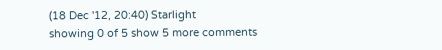(18 Dec '12, 20:40) Starlight
showing 0 of 5 show 5 more comments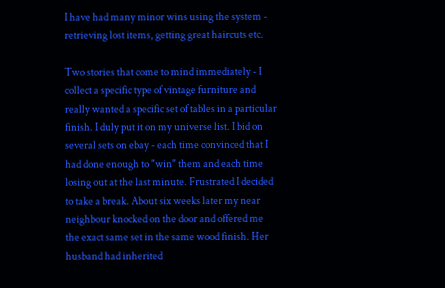I have had many minor wins using the system - retrieving lost items, getting great haircuts etc.

Two stories that come to mind immediately - I collect a specific type of vintage furniture and really wanted a specific set of tables in a particular finish. I duly put it on my universe list. I bid on several sets on ebay - each time convinced that I had done enough to "win" them and each time losing out at the last minute. Frustrated I decided to take a break. About six weeks later my near neighbour knocked on the door and offered me the exact same set in the same wood finish. Her husband had inherited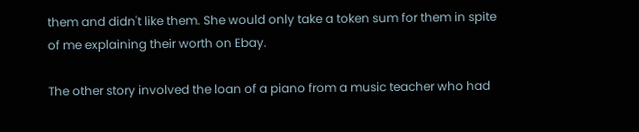them and didn't like them. She would only take a token sum for them in spite of me explaining their worth on Ebay.

The other story involved the loan of a piano from a music teacher who had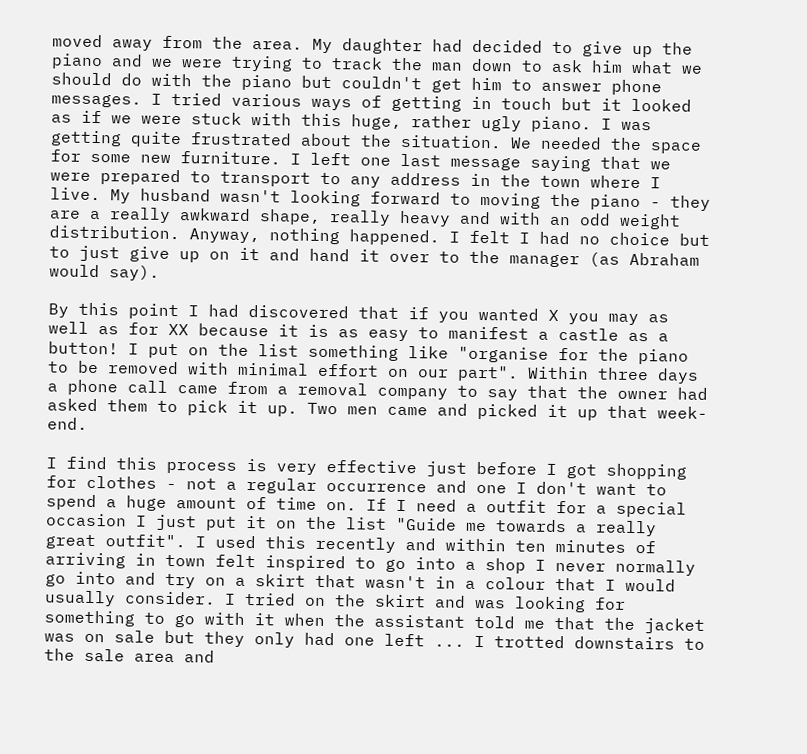moved away from the area. My daughter had decided to give up the piano and we were trying to track the man down to ask him what we should do with the piano but couldn't get him to answer phone messages. I tried various ways of getting in touch but it looked as if we were stuck with this huge, rather ugly piano. I was getting quite frustrated about the situation. We needed the space for some new furniture. I left one last message saying that we were prepared to transport to any address in the town where I live. My husband wasn't looking forward to moving the piano - they are a really awkward shape, really heavy and with an odd weight distribution. Anyway, nothing happened. I felt I had no choice but to just give up on it and hand it over to the manager (as Abraham would say).

By this point I had discovered that if you wanted X you may as well as for XX because it is as easy to manifest a castle as a button! I put on the list something like "organise for the piano to be removed with minimal effort on our part". Within three days a phone call came from a removal company to say that the owner had asked them to pick it up. Two men came and picked it up that week-end.

I find this process is very effective just before I got shopping for clothes - not a regular occurrence and one I don't want to spend a huge amount of time on. If I need a outfit for a special occasion I just put it on the list "Guide me towards a really great outfit". I used this recently and within ten minutes of arriving in town felt inspired to go into a shop I never normally go into and try on a skirt that wasn't in a colour that I would usually consider. I tried on the skirt and was looking for something to go with it when the assistant told me that the jacket was on sale but they only had one left ... I trotted downstairs to the sale area and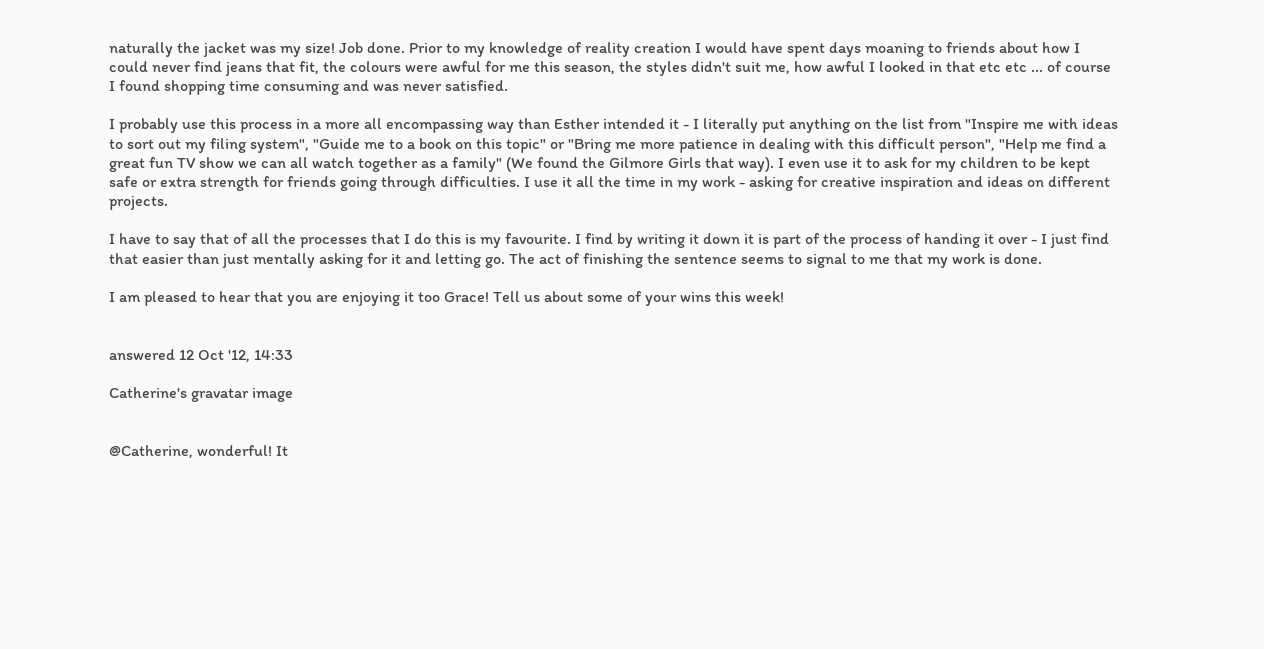naturally the jacket was my size! Job done. Prior to my knowledge of reality creation I would have spent days moaning to friends about how I could never find jeans that fit, the colours were awful for me this season, the styles didn't suit me, how awful I looked in that etc etc ... of course I found shopping time consuming and was never satisfied.

I probably use this process in a more all encompassing way than Esther intended it - I literally put anything on the list from "Inspire me with ideas to sort out my filing system", "Guide me to a book on this topic" or "Bring me more patience in dealing with this difficult person", "Help me find a great fun TV show we can all watch together as a family" (We found the Gilmore Girls that way). I even use it to ask for my children to be kept safe or extra strength for friends going through difficulties. I use it all the time in my work - asking for creative inspiration and ideas on different projects.

I have to say that of all the processes that I do this is my favourite. I find by writing it down it is part of the process of handing it over - I just find that easier than just mentally asking for it and letting go. The act of finishing the sentence seems to signal to me that my work is done.

I am pleased to hear that you are enjoying it too Grace! Tell us about some of your wins this week!


answered 12 Oct '12, 14:33

Catherine's gravatar image


@Catherine, wonderful! It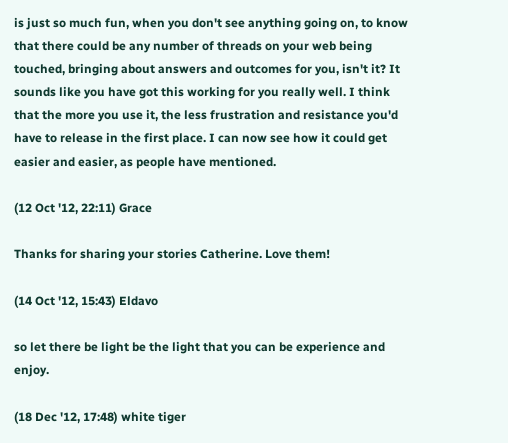is just so much fun, when you don't see anything going on, to know that there could be any number of threads on your web being touched, bringing about answers and outcomes for you, isn't it? It sounds like you have got this working for you really well. I think that the more you use it, the less frustration and resistance you'd have to release in the first place. I can now see how it could get easier and easier, as people have mentioned.

(12 Oct '12, 22:11) Grace

Thanks for sharing your stories Catherine. Love them!

(14 Oct '12, 15:43) Eldavo

so let there be light be the light that you can be experience and enjoy.

(18 Dec '12, 17:48) white tiger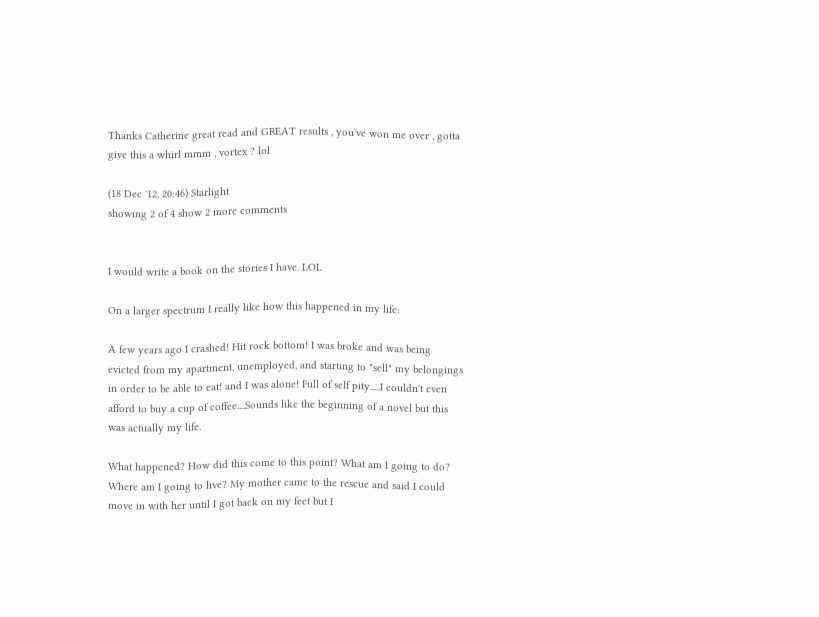Thanks Catherine great read and GREAT results , you've won me over , gotta give this a whirl mmm , vortex ? lol

(18 Dec '12, 20:46) Starlight
showing 2 of 4 show 2 more comments


I would write a book on the stories I have. LOL

On a larger spectrum I really like how this happened in my life:

A few years ago I crashed! Hit rock bottom! I was broke and was being evicted from my apartment, unemployed, and starting to "sell" my belongings in order to be able to eat! and I was alone! Full of self pity.....I couldn't even afford to buy a cup of coffee....Sounds like the beginning of a novel but this was actually my life.

What happened? How did this come to this point? What am I going to do? Where am I going to live? My mother came to the rescue and said I could move in with her until I got back on my feet but I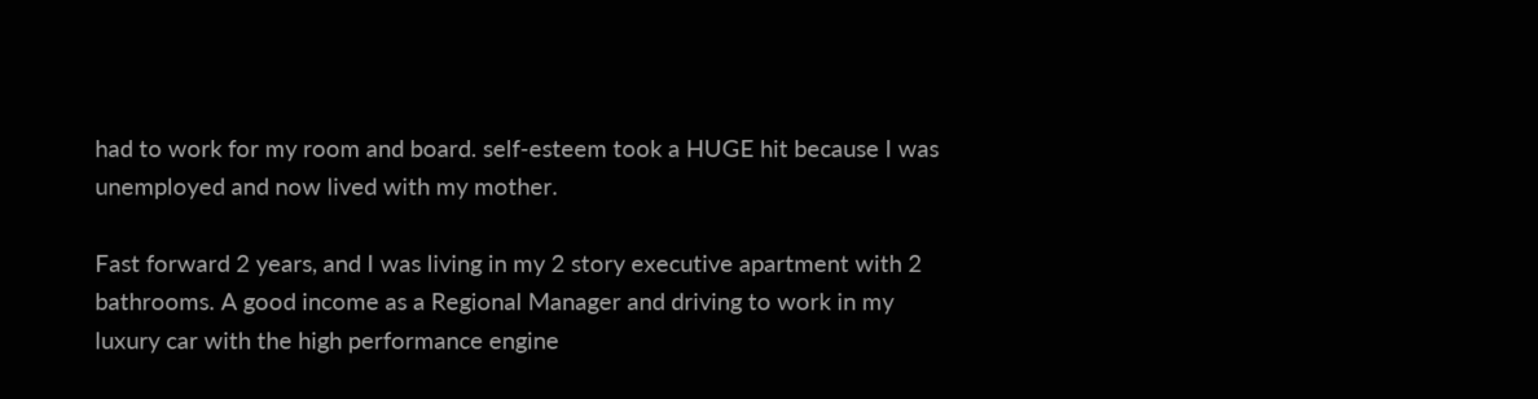had to work for my room and board. self-esteem took a HUGE hit because I was unemployed and now lived with my mother.

Fast forward 2 years, and I was living in my 2 story executive apartment with 2 bathrooms. A good income as a Regional Manager and driving to work in my luxury car with the high performance engine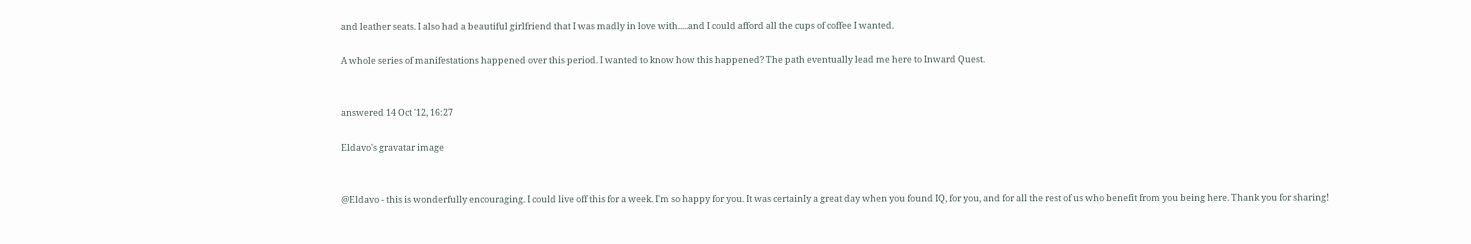and leather seats. I also had a beautiful girlfriend that I was madly in love with.....and I could afford all the cups of coffee I wanted.

A whole series of manifestations happened over this period. I wanted to know how this happened? The path eventually lead me here to Inward Quest.


answered 14 Oct '12, 16:27

Eldavo's gravatar image


@Eldavo - this is wonderfully encouraging. I could live off this for a week. I'm so happy for you. It was certainly a great day when you found IQ, for you, and for all the rest of us who benefit from you being here. Thank you for sharing!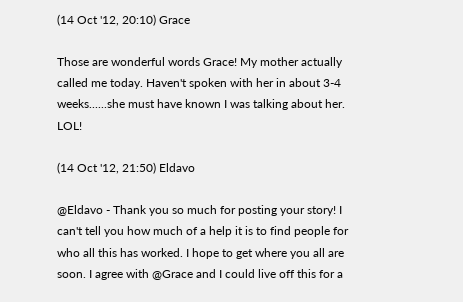(14 Oct '12, 20:10) Grace

Those are wonderful words Grace! My mother actually called me today. Haven't spoken with her in about 3-4 weeks......she must have known I was talking about her. LOL!

(14 Oct '12, 21:50) Eldavo

@Eldavo - Thank you so much for posting your story! I can't tell you how much of a help it is to find people for who all this has worked. I hope to get where you all are soon. I agree with @Grace and I could live off this for a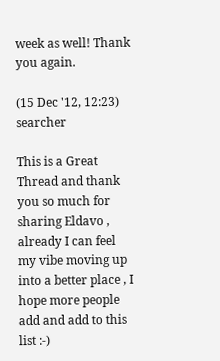week as well! Thank you again.

(15 Dec '12, 12:23) searcher

This is a Great Thread and thank you so much for sharing Eldavo , already I can feel my vibe moving up into a better place , I hope more people add and add to this list :-)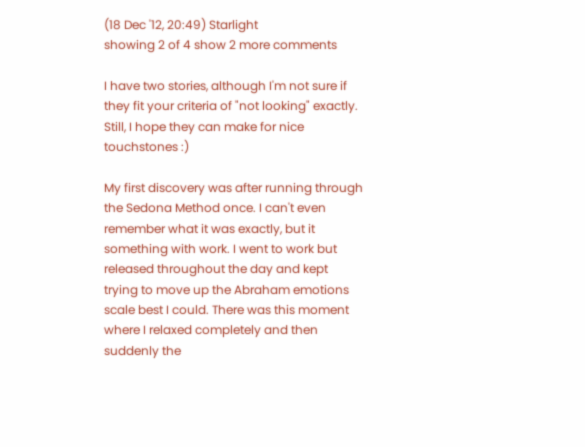(18 Dec '12, 20:49) Starlight
showing 2 of 4 show 2 more comments

I have two stories, although I'm not sure if they fit your criteria of "not looking" exactly. Still, I hope they can make for nice touchstones :)

My first discovery was after running through the Sedona Method once. I can't even remember what it was exactly, but it something with work. I went to work but released throughout the day and kept trying to move up the Abraham emotions scale best I could. There was this moment where I relaxed completely and then suddenly the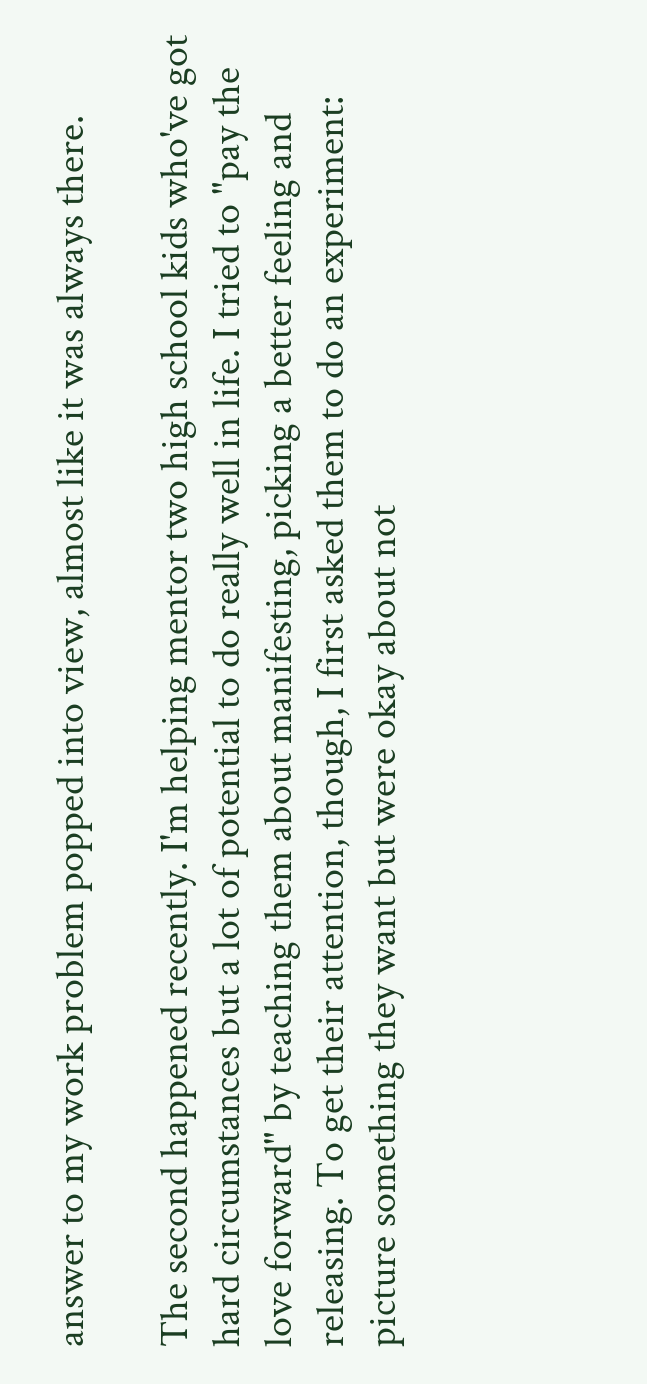answer to my work problem popped into view, almost like it was always there.

The second happened recently. I'm helping mentor two high school kids who've got hard circumstances but a lot of potential to do really well in life. I tried to "pay the love forward" by teaching them about manifesting, picking a better feeling and releasing. To get their attention, though, I first asked them to do an experiment: picture something they want but were okay about not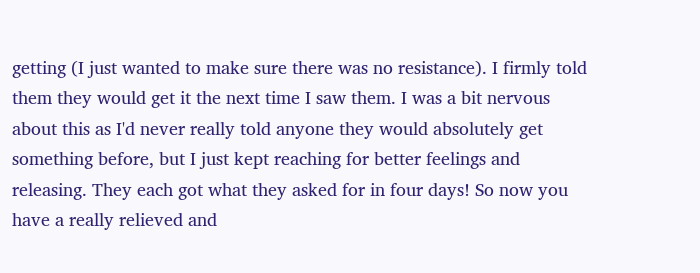getting (I just wanted to make sure there was no resistance). I firmly told them they would get it the next time I saw them. I was a bit nervous about this as I'd never really told anyone they would absolutely get something before, but I just kept reaching for better feelings and releasing. They each got what they asked for in four days! So now you have a really relieved and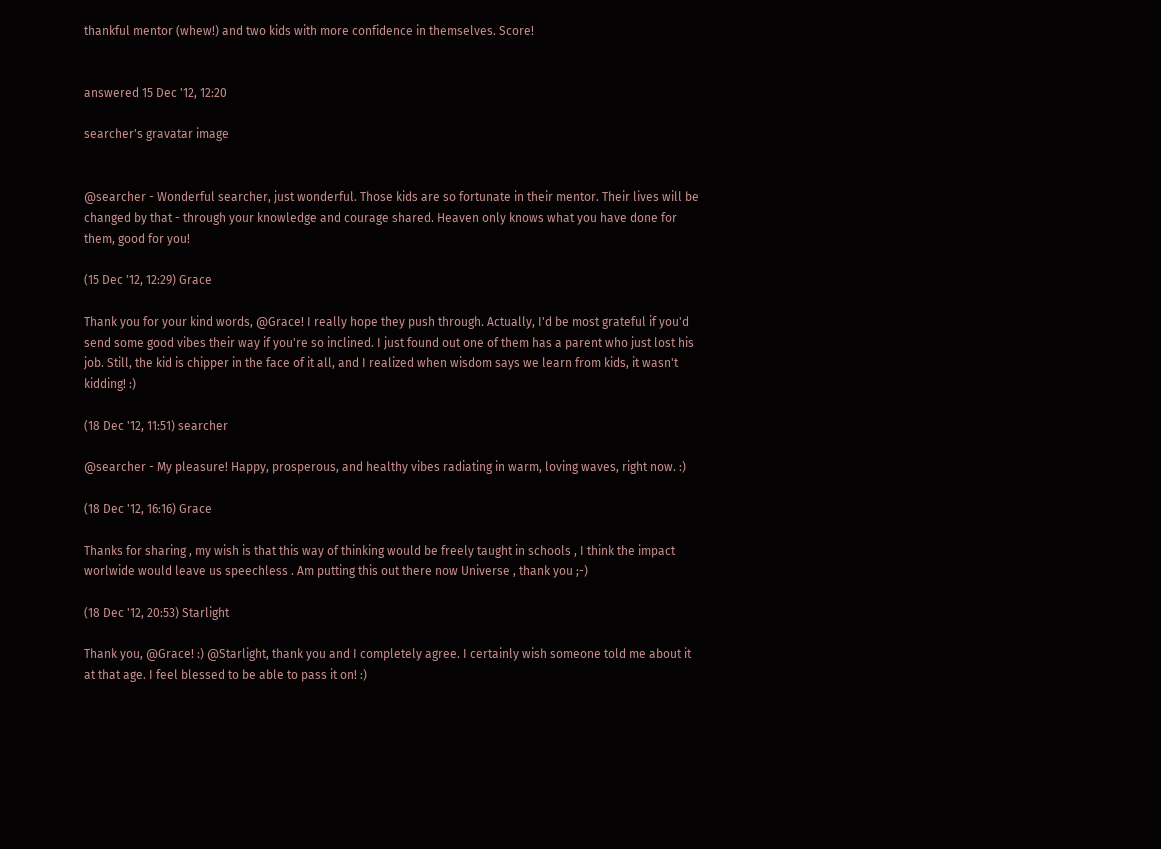thankful mentor (whew!) and two kids with more confidence in themselves. Score!


answered 15 Dec '12, 12:20

searcher's gravatar image


@searcher - Wonderful searcher, just wonderful. Those kids are so fortunate in their mentor. Their lives will be changed by that - through your knowledge and courage shared. Heaven only knows what you have done for them, good for you!

(15 Dec '12, 12:29) Grace

Thank you for your kind words, @Grace! I really hope they push through. Actually, I'd be most grateful if you'd send some good vibes their way if you're so inclined. I just found out one of them has a parent who just lost his job. Still, the kid is chipper in the face of it all, and I realized when wisdom says we learn from kids, it wasn't kidding! :)

(18 Dec '12, 11:51) searcher

@searcher - My pleasure! Happy, prosperous, and healthy vibes radiating in warm, loving waves, right now. :)

(18 Dec '12, 16:16) Grace

Thanks for sharing , my wish is that this way of thinking would be freely taught in schools , I think the impact worlwide would leave us speechless . Am putting this out there now Universe , thank you ;-)

(18 Dec '12, 20:53) Starlight

Thank you, @Grace! :) @Starlight, thank you and I completely agree. I certainly wish someone told me about it at that age. I feel blessed to be able to pass it on! :)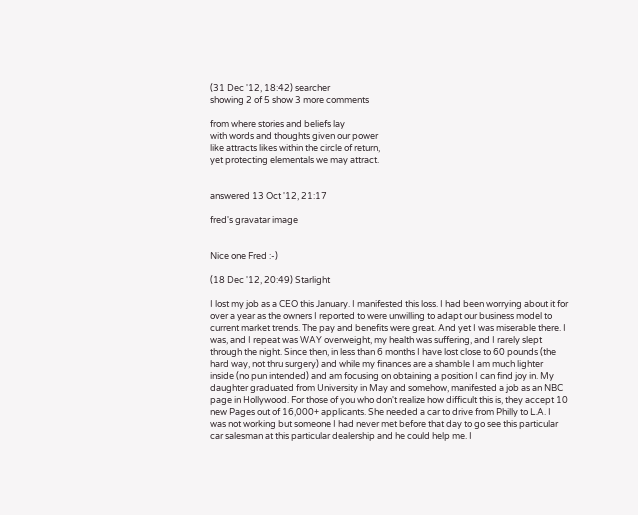(31 Dec '12, 18:42) searcher
showing 2 of 5 show 3 more comments

from where stories and beliefs lay
with words and thoughts given our power
like attracts likes within the circle of return,
yet protecting elementals we may attract.


answered 13 Oct '12, 21:17

fred's gravatar image


Nice one Fred :-)

(18 Dec '12, 20:49) Starlight

I lost my job as a CEO this January. I manifested this loss. I had been worrying about it for over a year as the owners I reported to were unwilling to adapt our business model to current market trends. The pay and benefits were great. And yet I was miserable there. I was, and I repeat was WAY overweight, my health was suffering, and I rarely slept through the night. Since then, in less than 6 months I have lost close to 60 pounds (the hard way, not thru surgery) and while my finances are a shamble I am much lighter inside (no pun intended) and am focusing on obtaining a position I can find joy in. My daughter graduated from University in May and somehow, manifested a job as an NBC page in Hollywood. For those of you who don't realize how difficult this is, they accept 10 new Pages out of 16,000+ applicants. She needed a car to drive from Philly to L.A. I was not working but someone I had never met before that day to go see this particular car salesman at this particular dealership and he could help me. I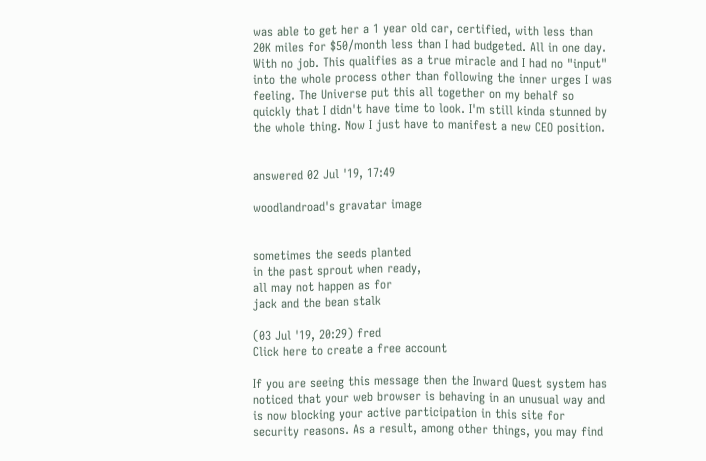was able to get her a 1 year old car, certified, with less than 20K miles for $50/month less than I had budgeted. All in one day. With no job. This qualifies as a true miracle and I had no "input" into the whole process other than following the inner urges I was feeling. The Universe put this all together on my behalf so quickly that I didn't have time to look. I'm still kinda stunned by the whole thing. Now I just have to manifest a new CEO position.


answered 02 Jul '19, 17:49

woodlandroad's gravatar image


sometimes the seeds planted
in the past sprout when ready,
all may not happen as for
jack and the bean stalk

(03 Jul '19, 20:29) fred
Click here to create a free account

If you are seeing this message then the Inward Quest system has noticed that your web browser is behaving in an unusual way and is now blocking your active participation in this site for security reasons. As a result, among other things, you may find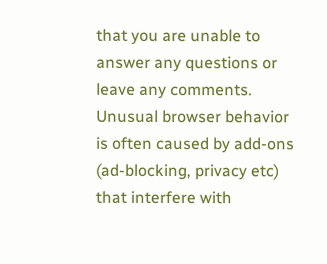that you are unable to answer any questions or leave any comments. Unusual browser behavior is often caused by add-ons (ad-blocking, privacy etc) that interfere with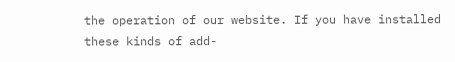the operation of our website. If you have installed these kinds of add-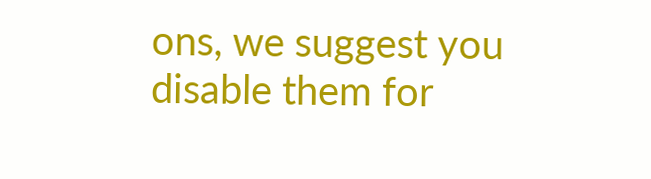ons, we suggest you disable them for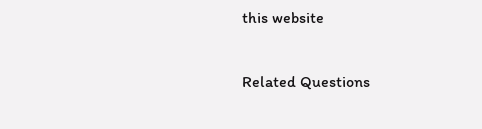this website

Related Questions